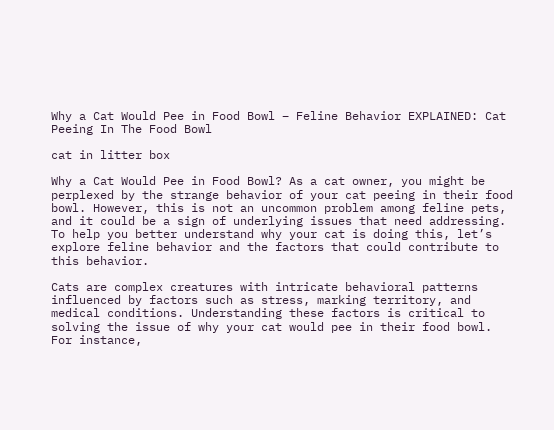Why a Cat Would Pee in Food Bowl – Feline Behavior EXPLAINED: Cat Peeing In The Food Bowl

cat in litter box

Why a Cat Would Pee in Food Bowl? As a cat owner, you might be perplexed by the strange behavior of your cat peeing in their food bowl. However, this is not an uncommon problem among feline pets, and it could be a sign of underlying issues that need addressing. To help you better understand why your cat is doing this, let’s explore feline behavior and the factors that could contribute to this behavior.

Cats are complex creatures with intricate behavioral patterns influenced by factors such as stress, marking territory, and medical conditions. Understanding these factors is critical to solving the issue of why your cat would pee in their food bowl. For instance,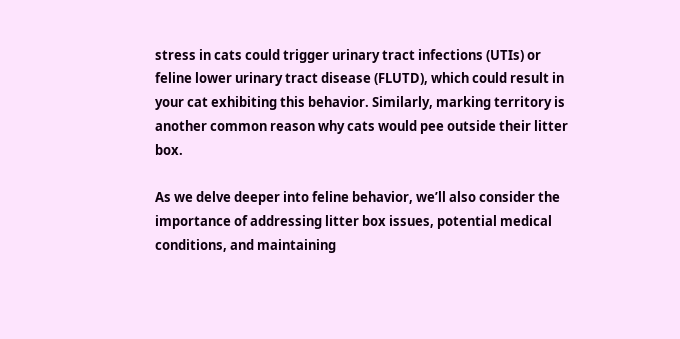stress in cats could trigger urinary tract infections (UTIs) or feline lower urinary tract disease (FLUTD), which could result in your cat exhibiting this behavior. Similarly, marking territory is another common reason why cats would pee outside their litter box.

As we delve deeper into feline behavior, we’ll also consider the importance of addressing litter box issues, potential medical conditions, and maintaining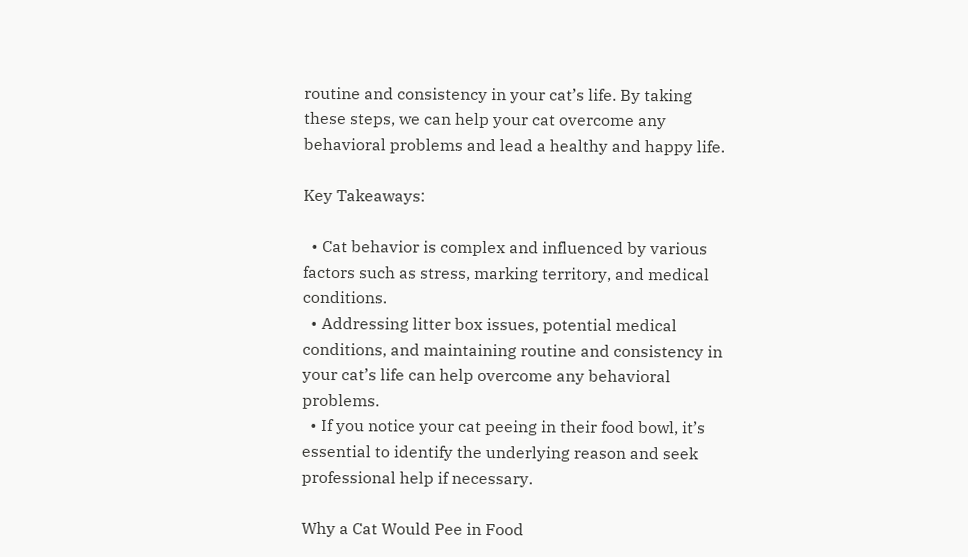routine and consistency in your cat’s life. By taking these steps, we can help your cat overcome any behavioral problems and lead a healthy and happy life.

Key Takeaways:

  • Cat behavior is complex and influenced by various factors such as stress, marking territory, and medical conditions.
  • Addressing litter box issues, potential medical conditions, and maintaining routine and consistency in your cat’s life can help overcome any behavioral problems.
  • If you notice your cat peeing in their food bowl, it’s essential to identify the underlying reason and seek professional help if necessary.

Why a Cat Would Pee in Food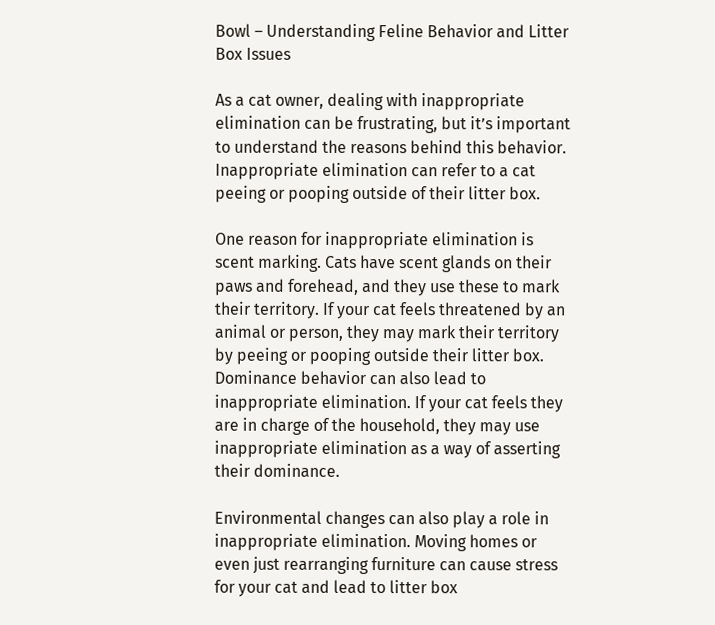Bowl – Understanding Feline Behavior and Litter Box Issues

As a cat owner, dealing with inappropriate elimination can be frustrating, but it’s important to understand the reasons behind this behavior. Inappropriate elimination can refer to a cat peeing or pooping outside of their litter box.

One reason for inappropriate elimination is scent marking. Cats have scent glands on their paws and forehead, and they use these to mark their territory. If your cat feels threatened by an animal or person, they may mark their territory by peeing or pooping outside their litter box. Dominance behavior can also lead to inappropriate elimination. If your cat feels they are in charge of the household, they may use inappropriate elimination as a way of asserting their dominance.

Environmental changes can also play a role in inappropriate elimination. Moving homes or even just rearranging furniture can cause stress for your cat and lead to litter box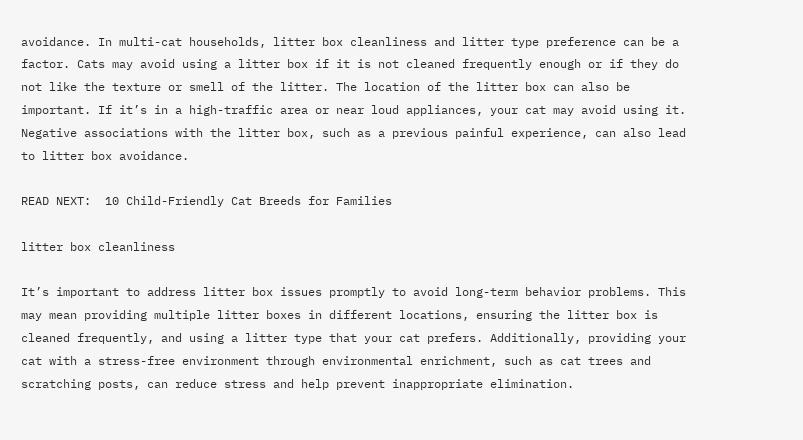avoidance. In multi-cat households, litter box cleanliness and litter type preference can be a factor. Cats may avoid using a litter box if it is not cleaned frequently enough or if they do not like the texture or smell of the litter. The location of the litter box can also be important. If it’s in a high-traffic area or near loud appliances, your cat may avoid using it. Negative associations with the litter box, such as a previous painful experience, can also lead to litter box avoidance.

READ NEXT:  10 Child-Friendly Cat Breeds for Families

litter box cleanliness

It’s important to address litter box issues promptly to avoid long-term behavior problems. This may mean providing multiple litter boxes in different locations, ensuring the litter box is cleaned frequently, and using a litter type that your cat prefers. Additionally, providing your cat with a stress-free environment through environmental enrichment, such as cat trees and scratching posts, can reduce stress and help prevent inappropriate elimination.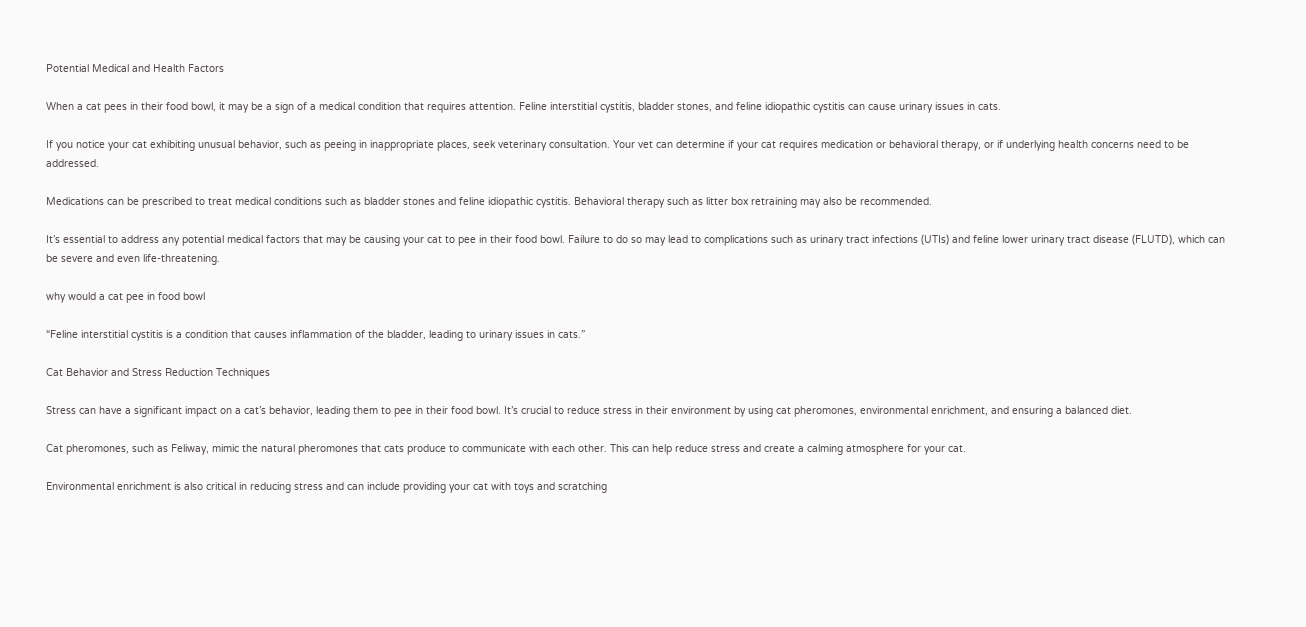Potential Medical and Health Factors

When a cat pees in their food bowl, it may be a sign of a medical condition that requires attention. Feline interstitial cystitis, bladder stones, and feline idiopathic cystitis can cause urinary issues in cats.

If you notice your cat exhibiting unusual behavior, such as peeing in inappropriate places, seek veterinary consultation. Your vet can determine if your cat requires medication or behavioral therapy, or if underlying health concerns need to be addressed.

Medications can be prescribed to treat medical conditions such as bladder stones and feline idiopathic cystitis. Behavioral therapy such as litter box retraining may also be recommended.

It’s essential to address any potential medical factors that may be causing your cat to pee in their food bowl. Failure to do so may lead to complications such as urinary tract infections (UTIs) and feline lower urinary tract disease (FLUTD), which can be severe and even life-threatening.

why would a cat pee in food bowl

“Feline interstitial cystitis is a condition that causes inflammation of the bladder, leading to urinary issues in cats.”

Cat Behavior and Stress Reduction Techniques

Stress can have a significant impact on a cat’s behavior, leading them to pee in their food bowl. It’s crucial to reduce stress in their environment by using cat pheromones, environmental enrichment, and ensuring a balanced diet.

Cat pheromones, such as Feliway, mimic the natural pheromones that cats produce to communicate with each other. This can help reduce stress and create a calming atmosphere for your cat.

Environmental enrichment is also critical in reducing stress and can include providing your cat with toys and scratching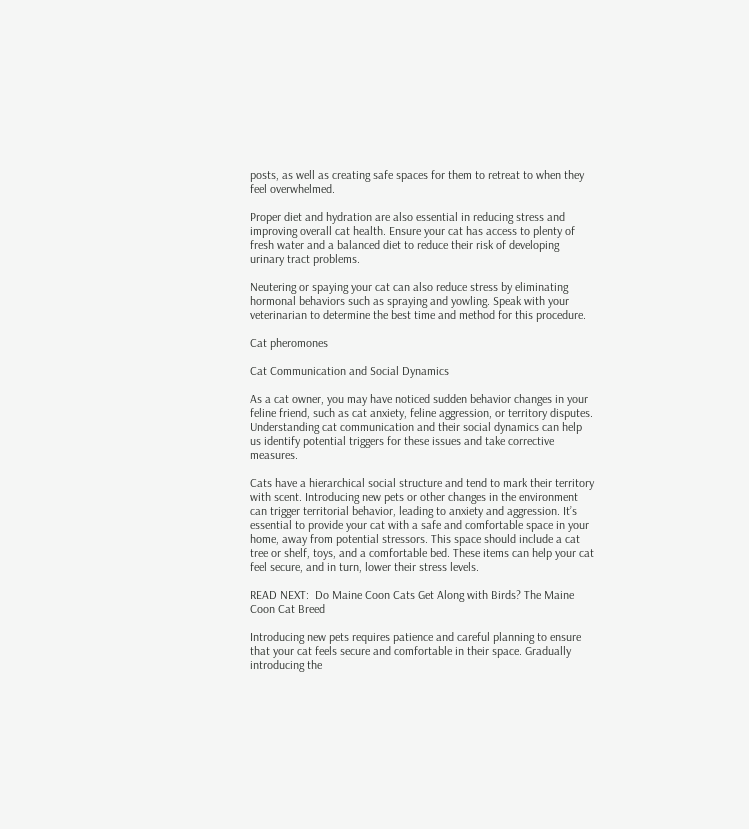posts, as well as creating safe spaces for them to retreat to when they feel overwhelmed.

Proper diet and hydration are also essential in reducing stress and improving overall cat health. Ensure your cat has access to plenty of fresh water and a balanced diet to reduce their risk of developing urinary tract problems.

Neutering or spaying your cat can also reduce stress by eliminating hormonal behaviors such as spraying and yowling. Speak with your veterinarian to determine the best time and method for this procedure.

Cat pheromones

Cat Communication and Social Dynamics

As a cat owner, you may have noticed sudden behavior changes in your feline friend, such as cat anxiety, feline aggression, or territory disputes. Understanding cat communication and their social dynamics can help us identify potential triggers for these issues and take corrective measures.

Cats have a hierarchical social structure and tend to mark their territory with scent. Introducing new pets or other changes in the environment can trigger territorial behavior, leading to anxiety and aggression. It’s essential to provide your cat with a safe and comfortable space in your home, away from potential stressors. This space should include a cat tree or shelf, toys, and a comfortable bed. These items can help your cat feel secure, and in turn, lower their stress levels.

READ NEXT:  Do Maine Coon Cats Get Along with Birds? The Maine Coon Cat Breed

Introducing new pets requires patience and careful planning to ensure that your cat feels secure and comfortable in their space. Gradually introducing the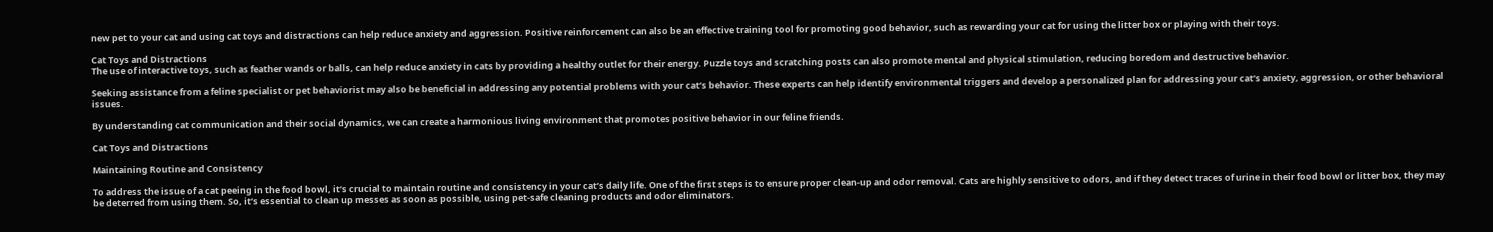new pet to your cat and using cat toys and distractions can help reduce anxiety and aggression. Positive reinforcement can also be an effective training tool for promoting good behavior, such as rewarding your cat for using the litter box or playing with their toys.

Cat Toys and Distractions
The use of interactive toys, such as feather wands or balls, can help reduce anxiety in cats by providing a healthy outlet for their energy. Puzzle toys and scratching posts can also promote mental and physical stimulation, reducing boredom and destructive behavior.

Seeking assistance from a feline specialist or pet behaviorist may also be beneficial in addressing any potential problems with your cat’s behavior. These experts can help identify environmental triggers and develop a personalized plan for addressing your cat’s anxiety, aggression, or other behavioral issues.

By understanding cat communication and their social dynamics, we can create a harmonious living environment that promotes positive behavior in our feline friends.

Cat Toys and Distractions

Maintaining Routine and Consistency

To address the issue of a cat peeing in the food bowl, it’s crucial to maintain routine and consistency in your cat’s daily life. One of the first steps is to ensure proper clean-up and odor removal. Cats are highly sensitive to odors, and if they detect traces of urine in their food bowl or litter box, they may be deterred from using them. So, it’s essential to clean up messes as soon as possible, using pet-safe cleaning products and odor eliminators.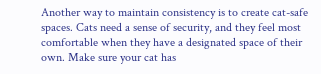Another way to maintain consistency is to create cat-safe spaces. Cats need a sense of security, and they feel most comfortable when they have a designated space of their own. Make sure your cat has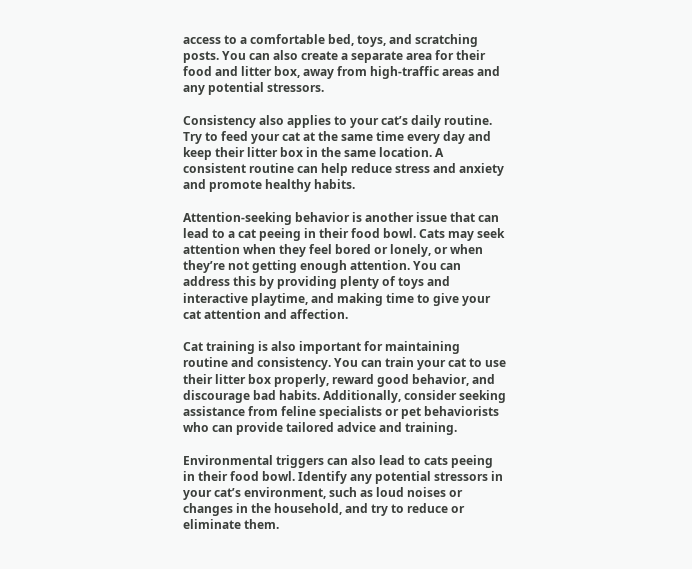access to a comfortable bed, toys, and scratching posts. You can also create a separate area for their food and litter box, away from high-traffic areas and any potential stressors.

Consistency also applies to your cat’s daily routine. Try to feed your cat at the same time every day and keep their litter box in the same location. A consistent routine can help reduce stress and anxiety and promote healthy habits.

Attention-seeking behavior is another issue that can lead to a cat peeing in their food bowl. Cats may seek attention when they feel bored or lonely, or when they’re not getting enough attention. You can address this by providing plenty of toys and interactive playtime, and making time to give your cat attention and affection.

Cat training is also important for maintaining routine and consistency. You can train your cat to use their litter box properly, reward good behavior, and discourage bad habits. Additionally, consider seeking assistance from feline specialists or pet behaviorists who can provide tailored advice and training.

Environmental triggers can also lead to cats peeing in their food bowl. Identify any potential stressors in your cat’s environment, such as loud noises or changes in the household, and try to reduce or eliminate them.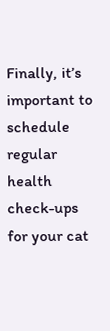Finally, it’s important to schedule regular health check-ups for your cat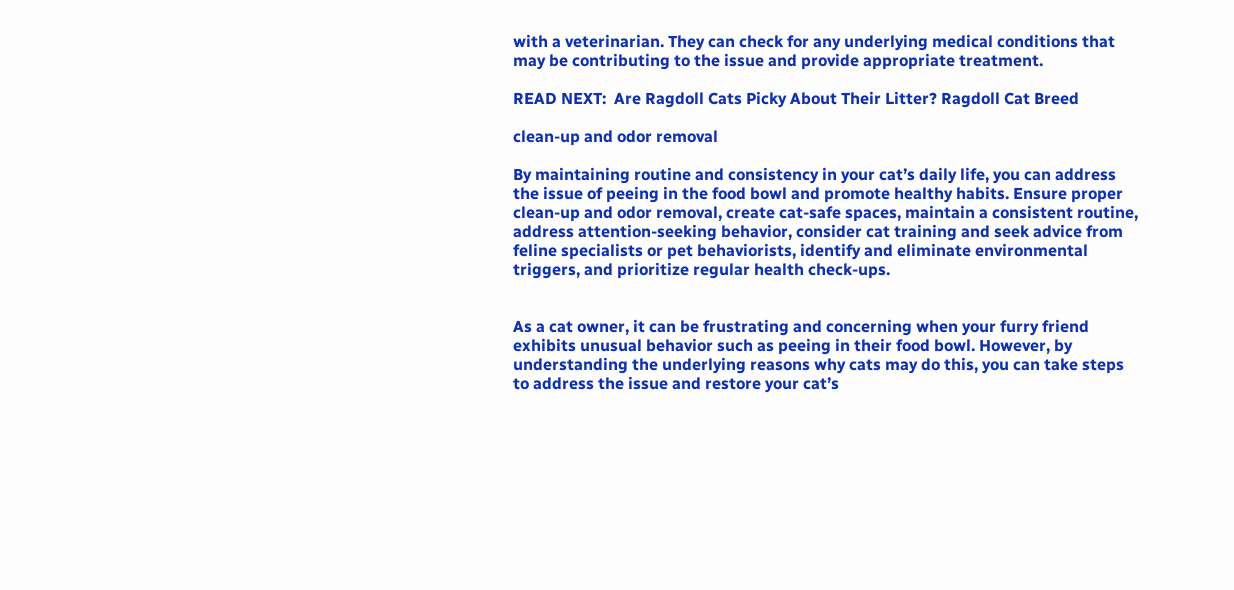with a veterinarian. They can check for any underlying medical conditions that may be contributing to the issue and provide appropriate treatment.

READ NEXT:  Are Ragdoll Cats Picky About Their Litter? Ragdoll Cat Breed

clean-up and odor removal

By maintaining routine and consistency in your cat’s daily life, you can address the issue of peeing in the food bowl and promote healthy habits. Ensure proper clean-up and odor removal, create cat-safe spaces, maintain a consistent routine, address attention-seeking behavior, consider cat training and seek advice from feline specialists or pet behaviorists, identify and eliminate environmental triggers, and prioritize regular health check-ups.


As a cat owner, it can be frustrating and concerning when your furry friend exhibits unusual behavior such as peeing in their food bowl. However, by understanding the underlying reasons why cats may do this, you can take steps to address the issue and restore your cat’s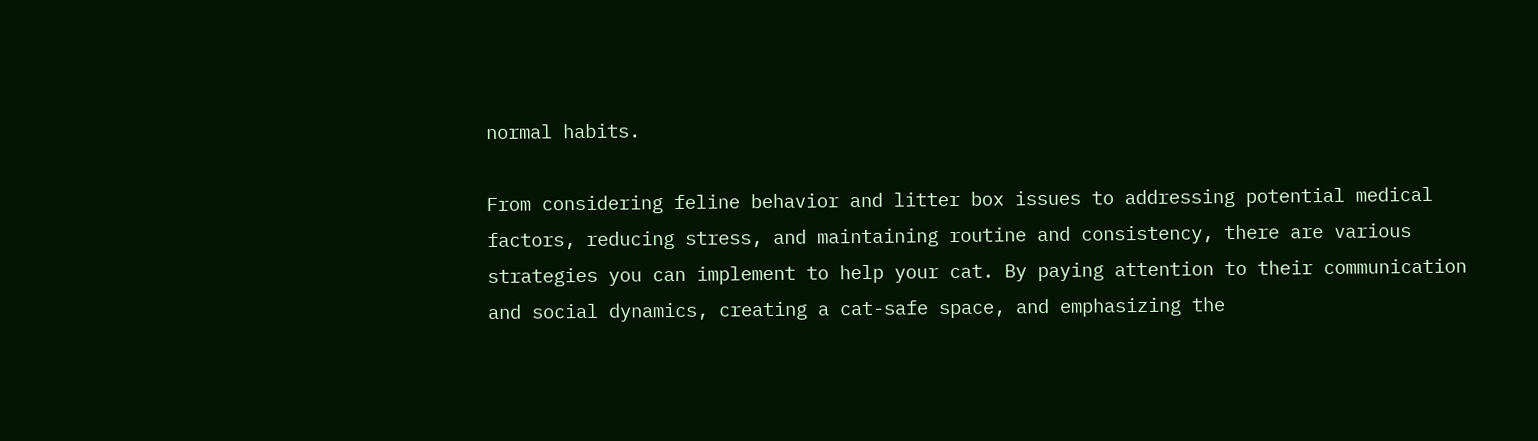normal habits.

From considering feline behavior and litter box issues to addressing potential medical factors, reducing stress, and maintaining routine and consistency, there are various strategies you can implement to help your cat. By paying attention to their communication and social dynamics, creating a cat-safe space, and emphasizing the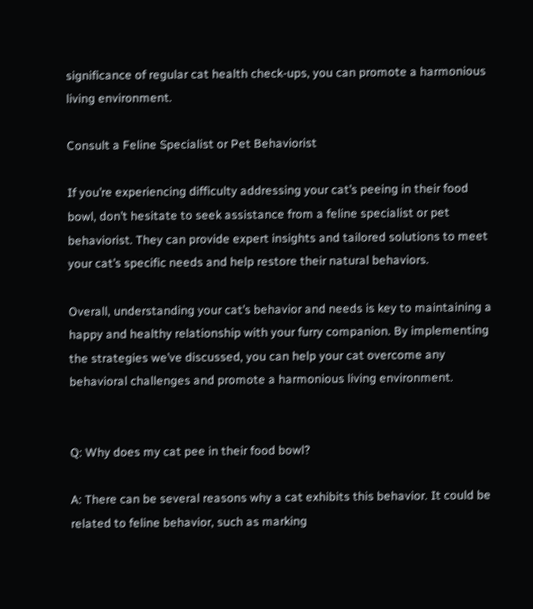significance of regular cat health check-ups, you can promote a harmonious living environment.

Consult a Feline Specialist or Pet Behaviorist

If you’re experiencing difficulty addressing your cat’s peeing in their food bowl, don’t hesitate to seek assistance from a feline specialist or pet behaviorist. They can provide expert insights and tailored solutions to meet your cat’s specific needs and help restore their natural behaviors.

Overall, understanding your cat’s behavior and needs is key to maintaining a happy and healthy relationship with your furry companion. By implementing the strategies we’ve discussed, you can help your cat overcome any behavioral challenges and promote a harmonious living environment.


Q: Why does my cat pee in their food bowl?

A: There can be several reasons why a cat exhibits this behavior. It could be related to feline behavior, such as marking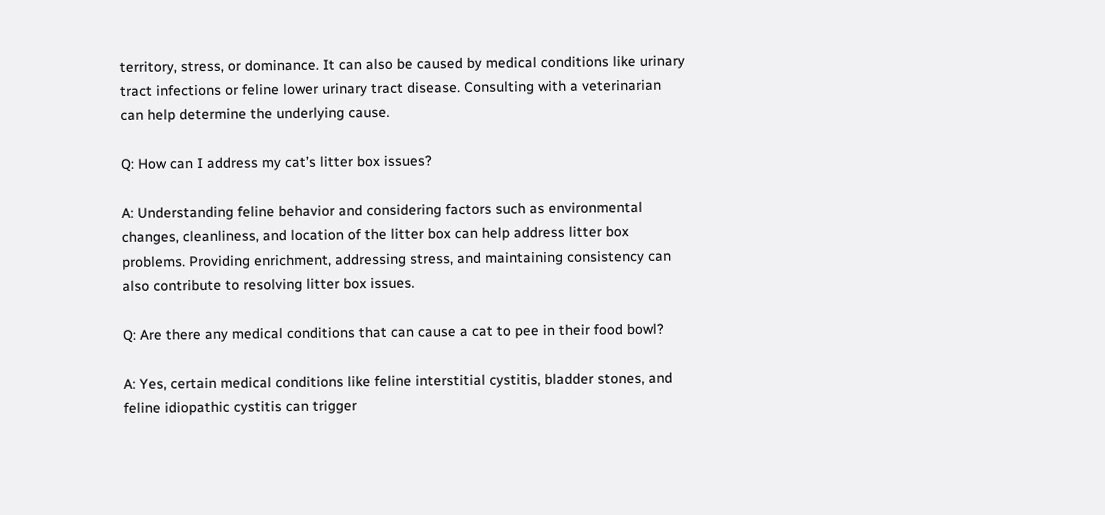territory, stress, or dominance. It can also be caused by medical conditions like urinary tract infections or feline lower urinary tract disease. Consulting with a veterinarian can help determine the underlying cause.

Q: How can I address my cat’s litter box issues?

A: Understanding feline behavior and considering factors such as environmental changes, cleanliness, and location of the litter box can help address litter box problems. Providing enrichment, addressing stress, and maintaining consistency can also contribute to resolving litter box issues.

Q: Are there any medical conditions that can cause a cat to pee in their food bowl?

A: Yes, certain medical conditions like feline interstitial cystitis, bladder stones, and feline idiopathic cystitis can trigger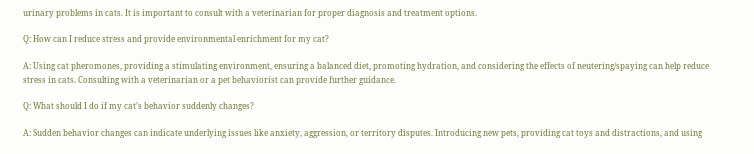urinary problems in cats. It is important to consult with a veterinarian for proper diagnosis and treatment options.

Q: How can I reduce stress and provide environmental enrichment for my cat?

A: Using cat pheromones, providing a stimulating environment, ensuring a balanced diet, promoting hydration, and considering the effects of neutering/spaying can help reduce stress in cats. Consulting with a veterinarian or a pet behaviorist can provide further guidance.

Q: What should I do if my cat’s behavior suddenly changes?

A: Sudden behavior changes can indicate underlying issues like anxiety, aggression, or territory disputes. Introducing new pets, providing cat toys and distractions, and using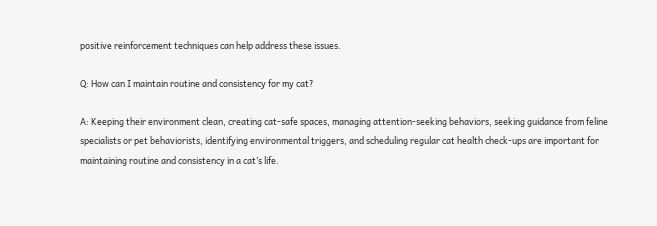positive reinforcement techniques can help address these issues.

Q: How can I maintain routine and consistency for my cat?

A: Keeping their environment clean, creating cat-safe spaces, managing attention-seeking behaviors, seeking guidance from feline specialists or pet behaviorists, identifying environmental triggers, and scheduling regular cat health check-ups are important for maintaining routine and consistency in a cat’s life.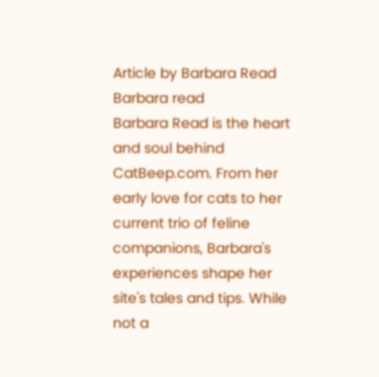Article by Barbara Read
Barbara read
Barbara Read is the heart and soul behind CatBeep.com. From her early love for cats to her current trio of feline companions, Barbara's experiences shape her site's tales and tips. While not a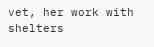vet, her work with shelters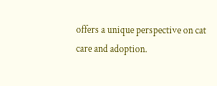offers a unique perspective on cat care and adoption.